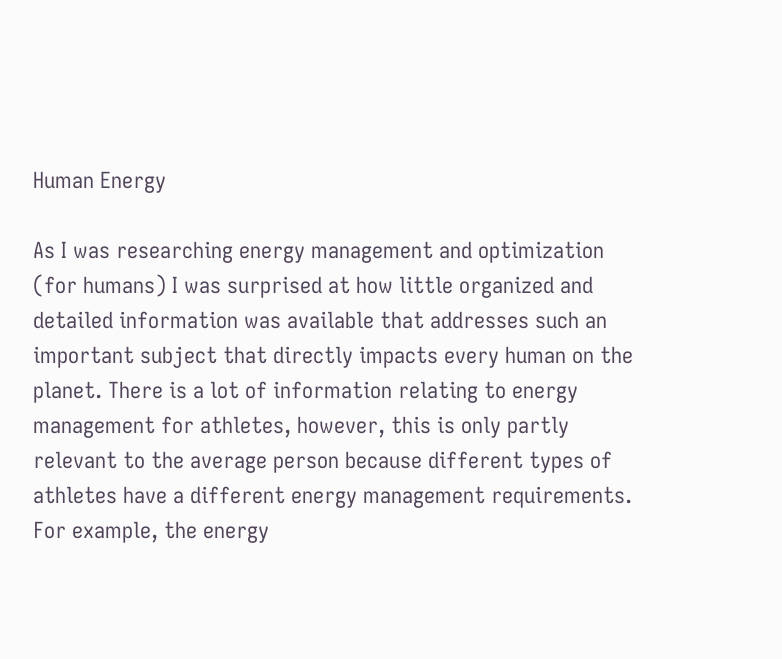Human Energy

As I was researching energy management and optimization (for humans) I was surprised at how little organized and detailed information was available that addresses such an important subject that directly impacts every human on the planet. There is a lot of information relating to energy management for athletes, however, this is only partly relevant to the average person because different types of athletes have a different energy management requirements. For example, the energy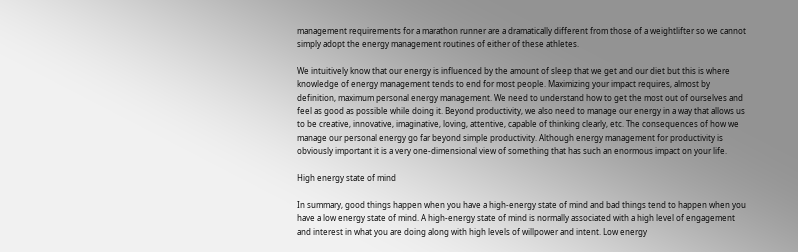management requirements for a marathon runner are a dramatically different from those of a weightlifter so we cannot simply adopt the energy management routines of either of these athletes.

We intuitively know that our energy is influenced by the amount of sleep that we get and our diet but this is where knowledge of energy management tends to end for most people. Maximizing your impact requires, almost by definition, maximum personal energy management. We need to understand how to get the most out of ourselves and feel as good as possible while doing it. Beyond productivity, we also need to manage our energy in a way that allows us to be creative, innovative, imaginative, loving, attentive, capable of thinking clearly, etc. The consequences of how we manage our personal energy go far beyond simple productivity. Although energy management for productivity is obviously important it is a very one-dimensional view of something that has such an enormous impact on your life.

High energy state of mind

In summary, good things happen when you have a high-energy state of mind and bad things tend to happen when you have a low energy state of mind. A high-energy state of mind is normally associated with a high level of engagement and interest in what you are doing along with high levels of willpower and intent. Low energy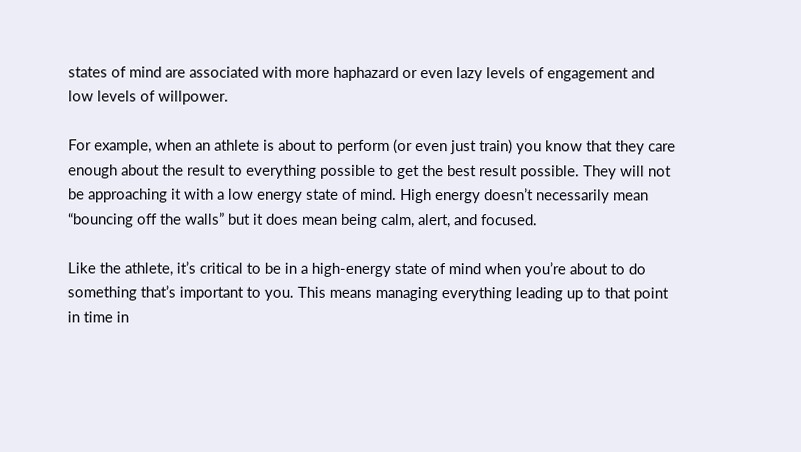states of mind are associated with more haphazard or even lazy levels of engagement and low levels of willpower.

For example, when an athlete is about to perform (or even just train) you know that they care enough about the result to everything possible to get the best result possible. They will not be approaching it with a low energy state of mind. High energy doesn’t necessarily mean “bouncing off the walls” but it does mean being calm, alert, and focused.

Like the athlete, it’s critical to be in a high-energy state of mind when you’re about to do something that’s important to you. This means managing everything leading up to that point in time in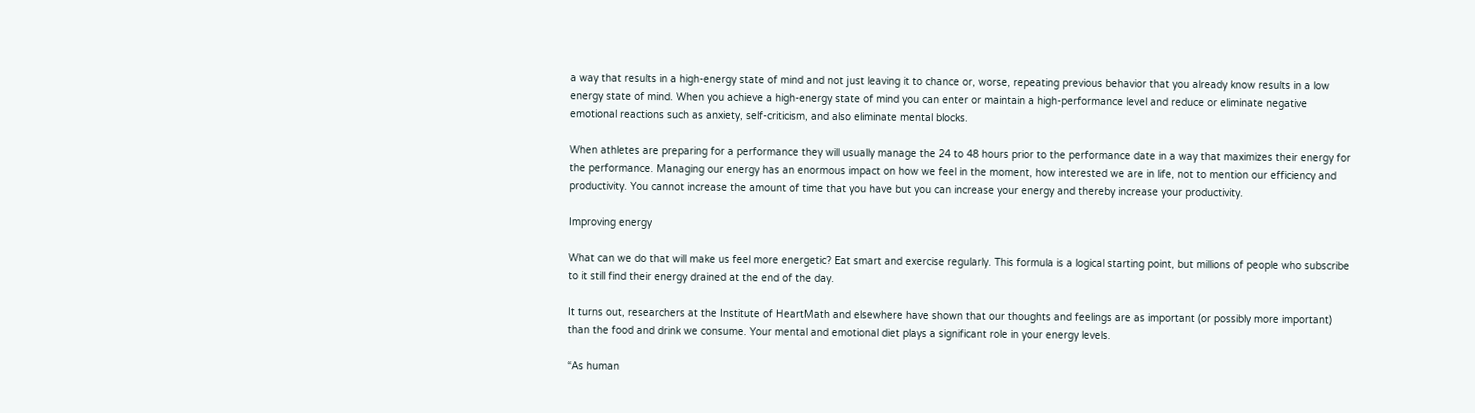a way that results in a high-energy state of mind and not just leaving it to chance or, worse, repeating previous behavior that you already know results in a low energy state of mind. When you achieve a high-energy state of mind you can enter or maintain a high-performance level and reduce or eliminate negative emotional reactions such as anxiety, self-criticism, and also eliminate mental blocks.

When athletes are preparing for a performance they will usually manage the 24 to 48 hours prior to the performance date in a way that maximizes their energy for the performance. Managing our energy has an enormous impact on how we feel in the moment, how interested we are in life, not to mention our efficiency and productivity. You cannot increase the amount of time that you have but you can increase your energy and thereby increase your productivity.

Improving energy

What can we do that will make us feel more energetic? Eat smart and exercise regularly. This formula is a logical starting point, but millions of people who subscribe to it still find their energy drained at the end of the day.

It turns out, researchers at the Institute of HeartMath and elsewhere have shown that our thoughts and feelings are as important (or possibly more important) than the food and drink we consume. Your mental and emotional diet plays a significant role in your energy levels.

“As human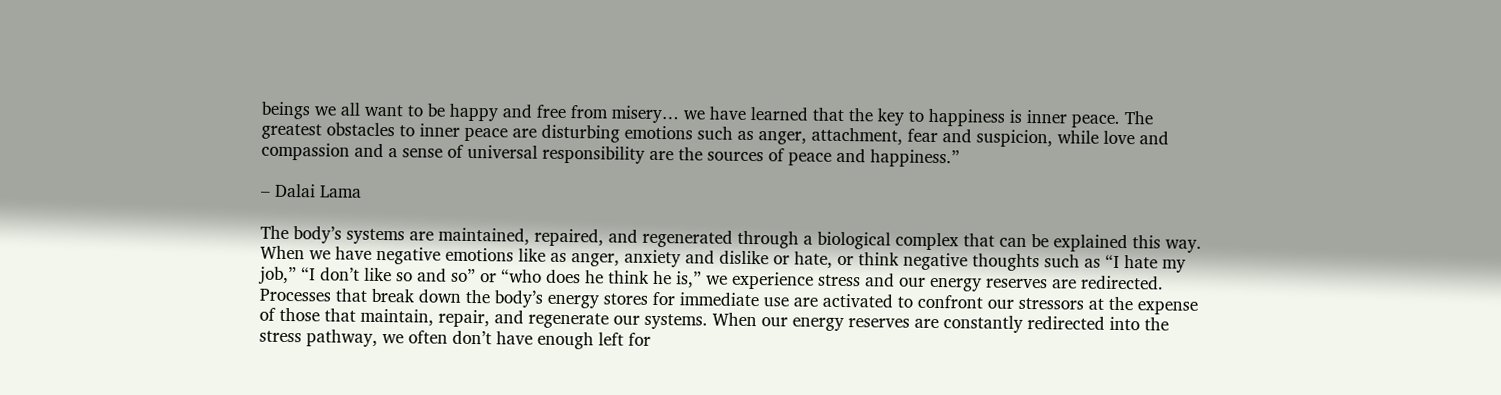beings we all want to be happy and free from misery… we have learned that the key to happiness is inner peace. The greatest obstacles to inner peace are disturbing emotions such as anger, attachment, fear and suspicion, while love and compassion and a sense of universal responsibility are the sources of peace and happiness.”

– Dalai Lama

The body’s systems are maintained, repaired, and regenerated through a biological complex that can be explained this way. When we have negative emotions like as anger, anxiety and dislike or hate, or think negative thoughts such as “I hate my job,” “I don’t like so and so” or “who does he think he is,” we experience stress and our energy reserves are redirected. Processes that break down the body’s energy stores for immediate use are activated to confront our stressors at the expense of those that maintain, repair, and regenerate our systems. When our energy reserves are constantly redirected into the stress pathway, we often don’t have enough left for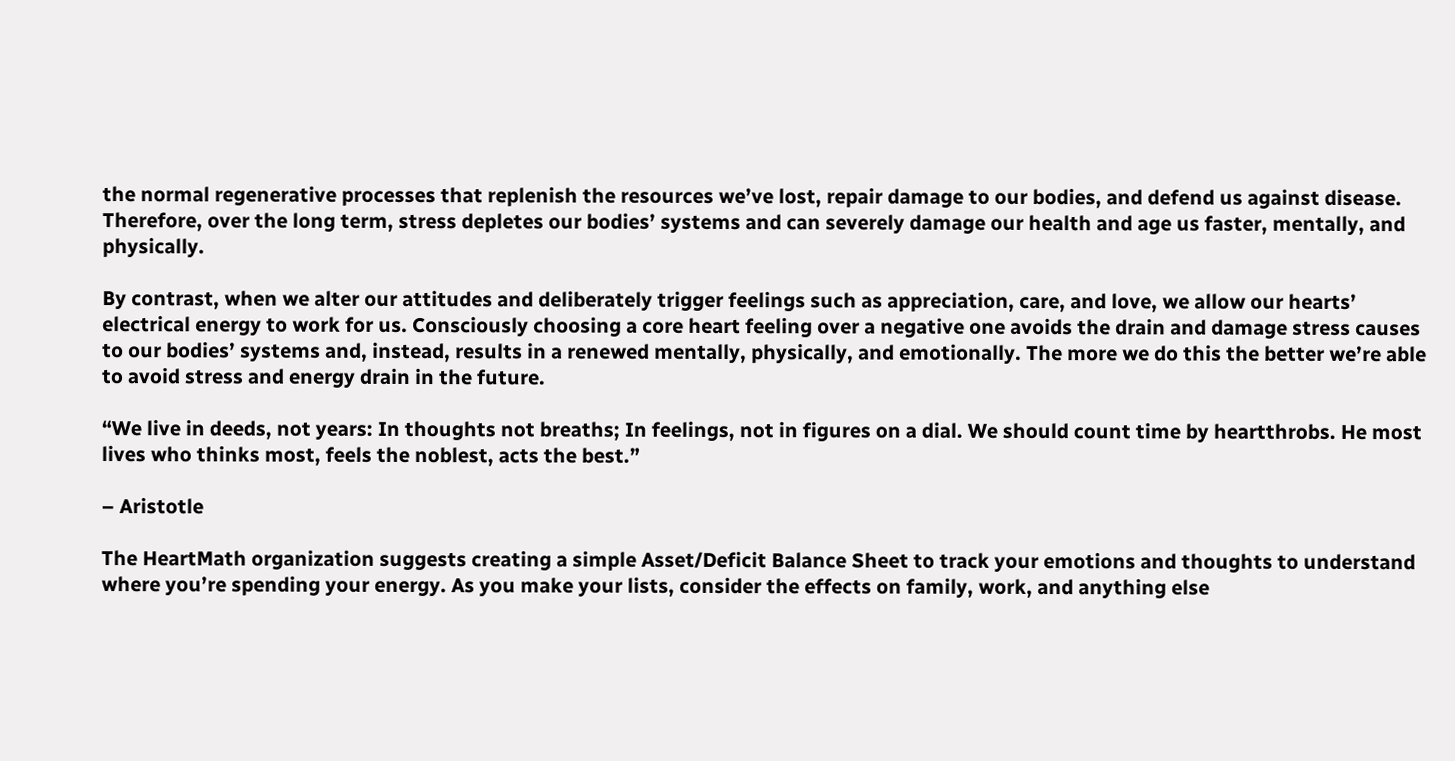the normal regenerative processes that replenish the resources we’ve lost, repair damage to our bodies, and defend us against disease. Therefore, over the long term, stress depletes our bodies’ systems and can severely damage our health and age us faster, mentally, and physically.

By contrast, when we alter our attitudes and deliberately trigger feelings such as appreciation, care, and love, we allow our hearts’ electrical energy to work for us. Consciously choosing a core heart feeling over a negative one avoids the drain and damage stress causes to our bodies’ systems and, instead, results in a renewed mentally, physically, and emotionally. The more we do this the better we’re able to avoid stress and energy drain in the future.

“We live in deeds, not years: In thoughts not breaths; In feelings, not in figures on a dial. We should count time by heartthrobs. He most lives who thinks most, feels the noblest, acts the best.”

– Aristotle

The HeartMath organization suggests creating a simple Asset/Deficit Balance Sheet to track your emotions and thoughts to understand where you’re spending your energy. As you make your lists, consider the effects on family, work, and anything else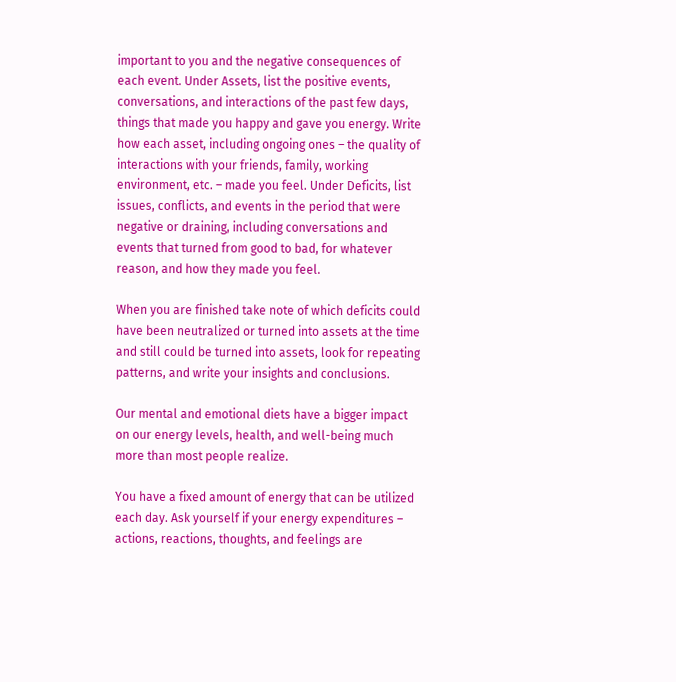important to you and the negative consequences of each event. Under Assets, list the positive events, conversations, and interactions of the past few days, things that made you happy and gave you energy. Write how each asset, including ongoing ones – the quality of interactions with your friends, family, working environment, etc. – made you feel. Under Deficits, list issues, conflicts, and events in the period that were negative or draining, including conversations and events that turned from good to bad, for whatever reason, and how they made you feel.

When you are finished take note of which deficits could have been neutralized or turned into assets at the time and still could be turned into assets, look for repeating patterns, and write your insights and conclusions.

Our mental and emotional diets have a bigger impact on our energy levels, health, and well-being much more than most people realize.

You have a fixed amount of energy that can be utilized each day. Ask yourself if your energy expenditures – actions, reactions, thoughts, and feelings are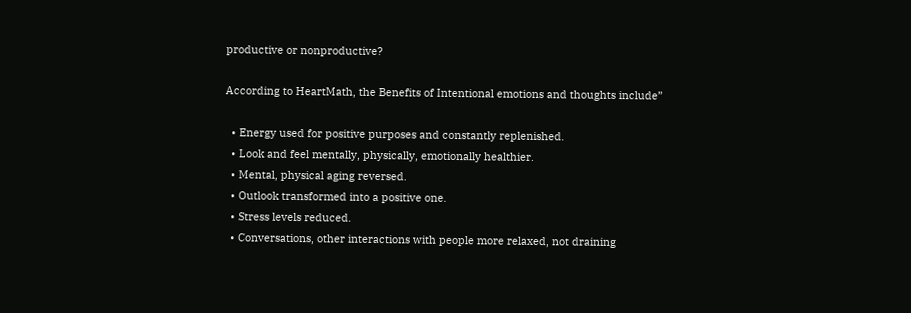productive or nonproductive?

According to HeartMath, the Benefits of Intentional emotions and thoughts include”

  • Energy used for positive purposes and constantly replenished.
  • Look and feel mentally, physically, emotionally healthier.
  • Mental, physical aging reversed.
  • Outlook transformed into a positive one.
  • Stress levels reduced.
  • Conversations, other interactions with people more relaxed, not draining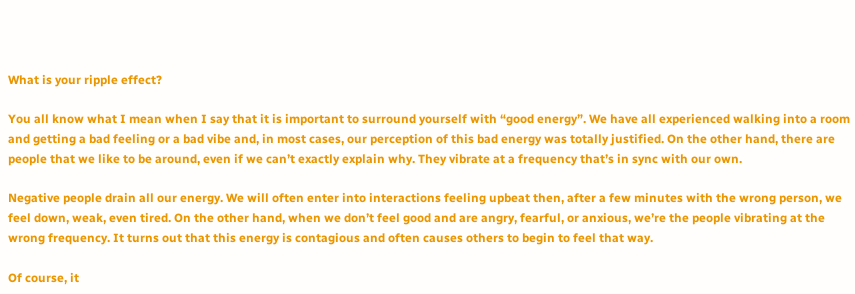What is your ripple effect?

You all know what I mean when I say that it is important to surround yourself with “good energy”. We have all experienced walking into a room and getting a bad feeling or a bad vibe and, in most cases, our perception of this bad energy was totally justified. On the other hand, there are people that we like to be around, even if we can’t exactly explain why. They vibrate at a frequency that’s in sync with our own.

Negative people drain all our energy. We will often enter into interactions feeling upbeat then, after a few minutes with the wrong person, we feel down, weak, even tired. On the other hand, when we don’t feel good and are angry, fearful, or anxious, we’re the people vibrating at the wrong frequency. It turns out that this energy is contagious and often causes others to begin to feel that way.

Of course, it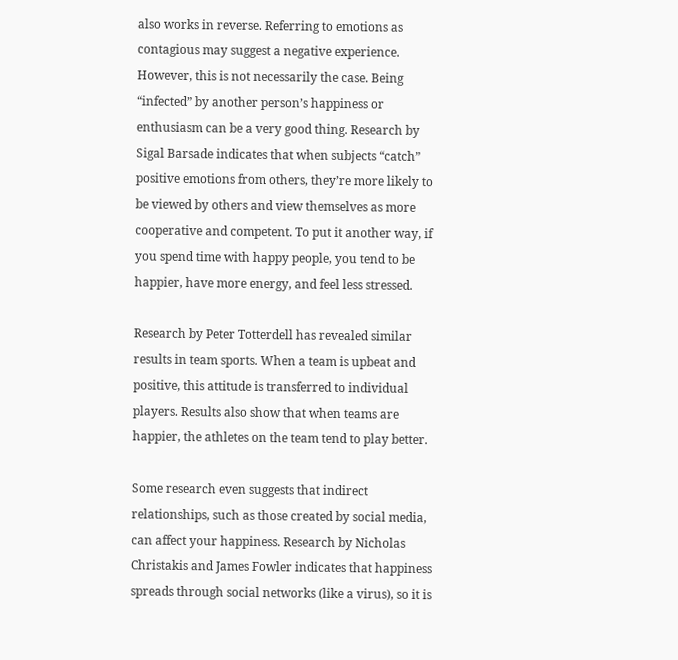also works in reverse. Referring to emotions as contagious may suggest a negative experience. However, this is not necessarily the case. Being “infected” by another person’s happiness or enthusiasm can be a very good thing. Research by Sigal Barsade indicates that when subjects “catch” positive emotions from others, they’re more likely to be viewed by others and view themselves as more cooperative and competent. To put it another way, if you spend time with happy people, you tend to be happier, have more energy, and feel less stressed.

Research by Peter Totterdell has revealed similar results in team sports. When a team is upbeat and positive, this attitude is transferred to individual players. Results also show that when teams are happier, the athletes on the team tend to play better.

Some research even suggests that indirect relationships, such as those created by social media, can affect your happiness. Research by Nicholas Christakis and James Fowler indicates that happiness spreads through social networks (like a virus), so it is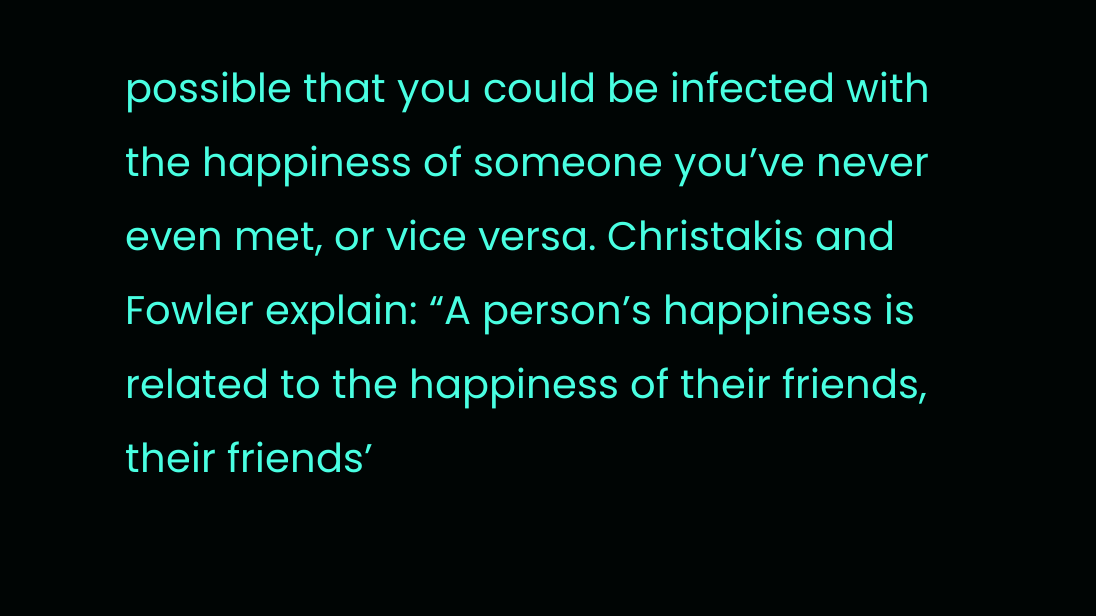possible that you could be infected with the happiness of someone you’ve never even met, or vice versa. Christakis and Fowler explain: “A person’s happiness is related to the happiness of their friends, their friends’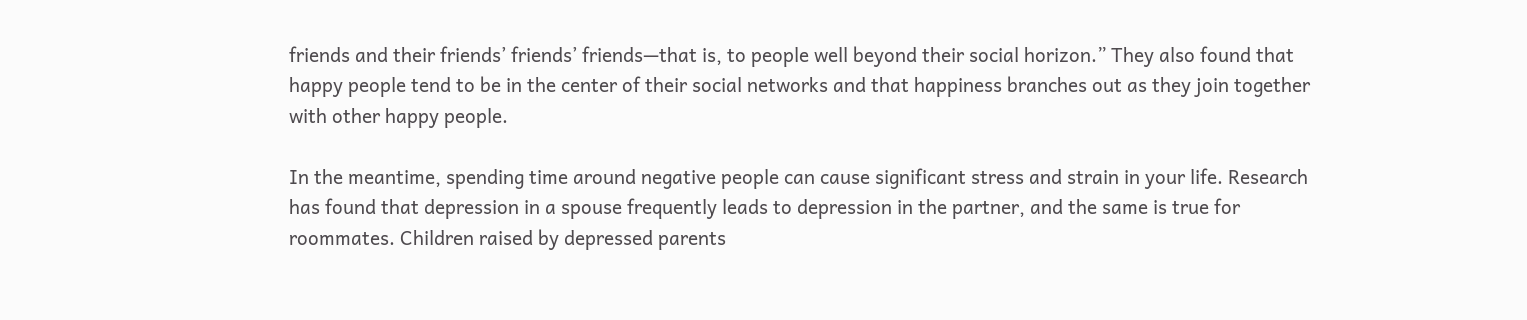friends and their friends’ friends’ friends—that is, to people well beyond their social horizon.” They also found that happy people tend to be in the center of their social networks and that happiness branches out as they join together with other happy people.

In the meantime, spending time around negative people can cause significant stress and strain in your life. Research has found that depression in a spouse frequently leads to depression in the partner, and the same is true for roommates. Children raised by depressed parents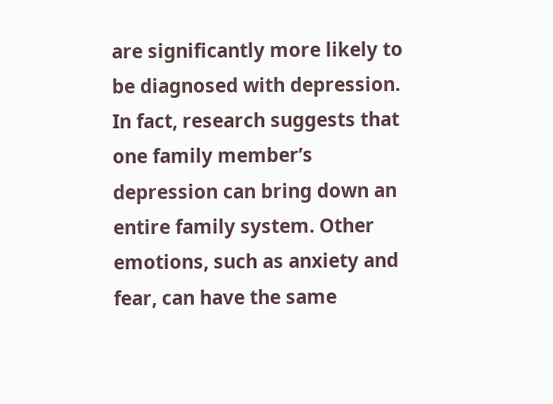are significantly more likely to be diagnosed with depression. In fact, research suggests that one family member’s depression can bring down an entire family system. Other emotions, such as anxiety and fear, can have the same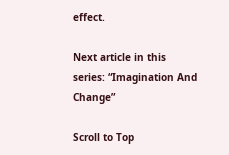effect.

Next article in this series: “Imagination And Change”

Scroll to Top